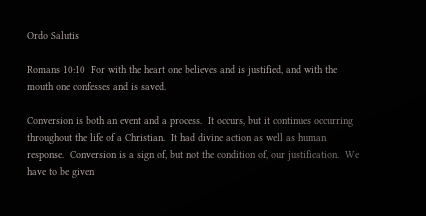Ordo Salutis

Romans 10:10  For with the heart one believes and is justified, and with the mouth one confesses and is saved.

Conversion is both an event and a process.  It occurs, but it continues occurring throughout the life of a Christian.  It had divine action as well as human response.  Conversion is a sign of, but not the condition of, our justification.  We have to be given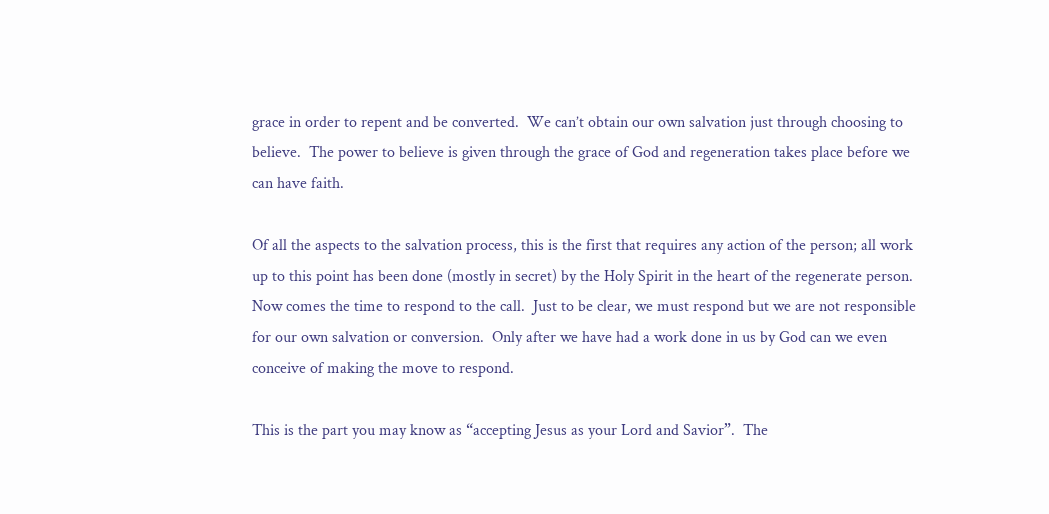grace in order to repent and be converted.  We can’t obtain our own salvation just through choosing to believe.  The power to believe is given through the grace of God and regeneration takes place before we can have faith.

Of all the aspects to the salvation process, this is the first that requires any action of the person; all work up to this point has been done (mostly in secret) by the Holy Spirit in the heart of the regenerate person.  Now comes the time to respond to the call.  Just to be clear, we must respond but we are not responsible for our own salvation or conversion.  Only after we have had a work done in us by God can we even conceive of making the move to respond.

This is the part you may know as “accepting Jesus as your Lord and Savior”.  The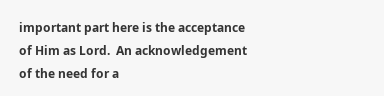important part here is the acceptance of Him as Lord.  An acknowledgement of the need for a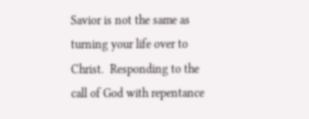Savior is not the same as turning your life over to Christ.  Responding to the call of God with repentance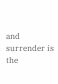and surrender is the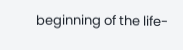beginning of the life-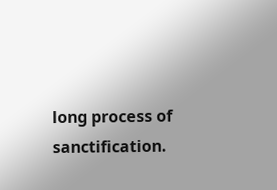long process of sanctification.